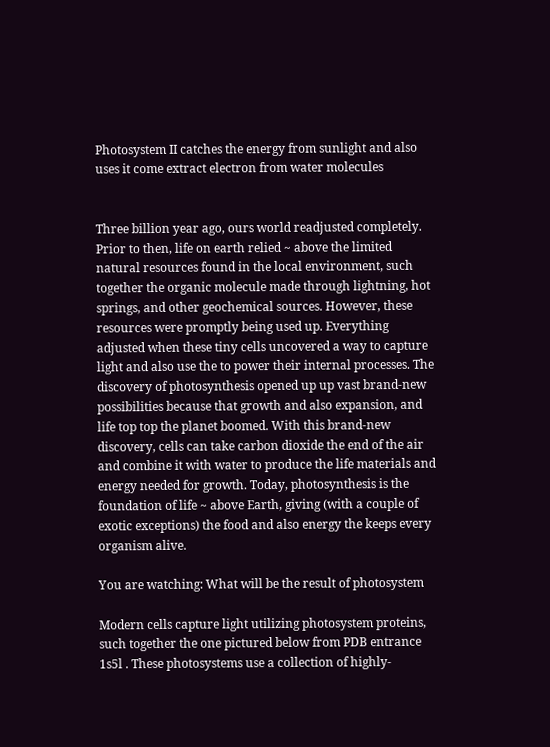Photosystem II catches the energy from sunlight and also uses it come extract electron from water molecules


Three billion year ago, ours world readjusted completely. Prior to then, life on earth relied ~ above the limited natural resources found in the local environment, such together the organic molecule made through lightning, hot springs, and other geochemical sources. However, these resources were promptly being used up. Everything adjusted when these tiny cells uncovered a way to capture light and also use the to power their internal processes. The discovery of photosynthesis opened up up vast brand-new possibilities because that growth and also expansion, and life top top the planet boomed. With this brand-new discovery, cells can take carbon dioxide the end of the air and combine it with water to produce the life materials and energy needed for growth. Today, photosynthesis is the foundation of life ~ above Earth, giving (with a couple of exotic exceptions) the food and also energy the keeps every organism alive.

You are watching: What will be the result of photosystem

Modern cells capture light utilizing photosystem proteins, such together the one pictured below from PDB entrance 1s5l . These photosystems use a collection of highly-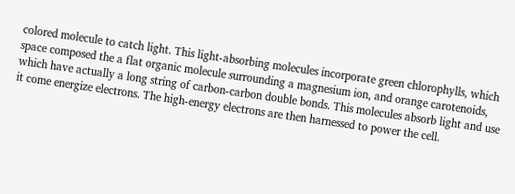colored molecule to catch light. This light-absorbing molecules incorporate green chlorophylls, which space composed the a flat organic molecule surrounding a magnesium ion, and orange carotenoids, which have actually a long string of carbon-carbon double bonds. This molecules absorb light and use it come energize electrons. The high-energy electrons are then harnessed to power the cell.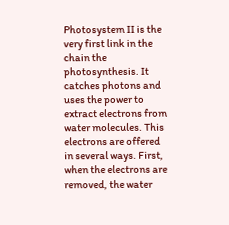Photosystem II is the very first link in the chain the photosynthesis. It catches photons and uses the power to extract electrons from water molecules. This electrons are offered in several ways. First, when the electrons are removed, the water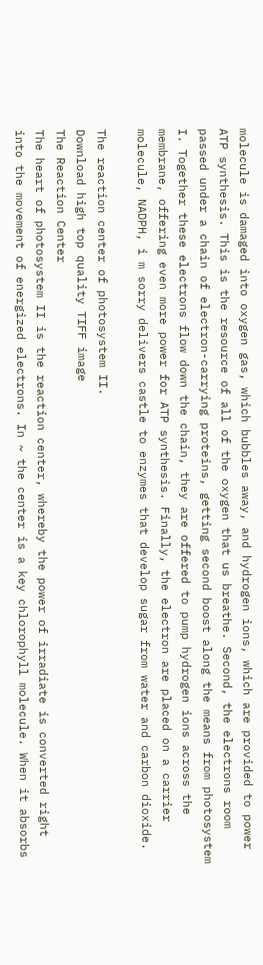molecule is damaged into oxygen gas, which bubbles away, and hydrogen ions, which are provided to power ATP synthesis. This is the resource of all of the oxygen that us breathe. Second, the electrons room passed under a chain of electron-carrying proteins, getting second boost along the means from photosystem I. Together these electrons flow down the chain, they are offered to pump hydrogen ions across the membrane, offering even more power for ATP synthesis. Finally, the electron are placed on a carrier molecule, NADPH, i m sorry delivers castle to enzymes that develop sugar from water and carbon dioxide.

The reaction center of photosystem II.
Download high top quality TIFF image
The Reaction Center
The heart of photosystem II is the reaction center, whereby the power of irradiate is converted right into the movement of energized electrons. In ~ the center is a key chlorophyll molecule. When it absorbs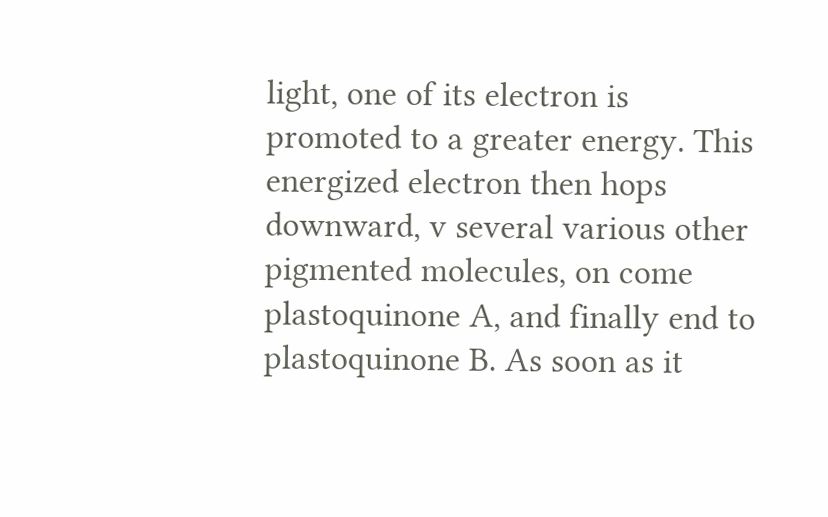light, one of its electron is promoted to a greater energy. This energized electron then hops downward, v several various other pigmented molecules, on come plastoquinone A, and finally end to plastoquinone B. As soon as it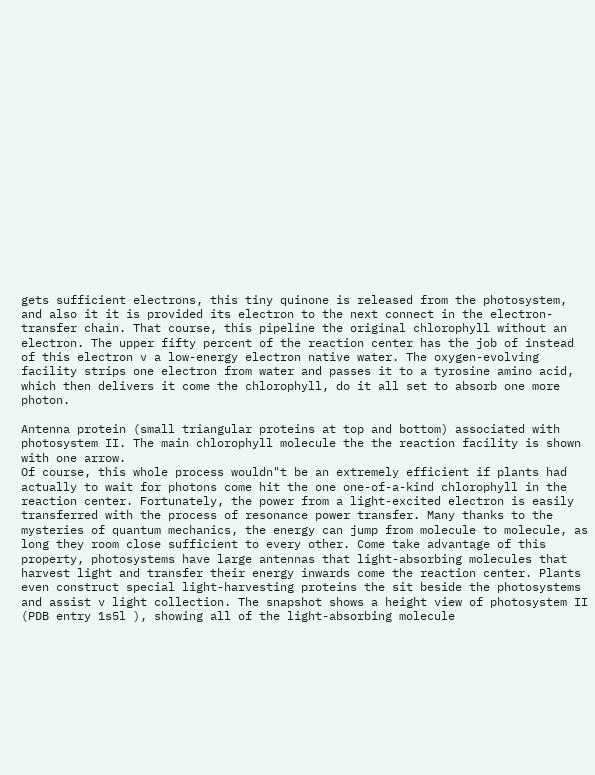gets sufficient electrons, this tiny quinone is released from the photosystem, and also it it is provided its electron to the next connect in the electron-transfer chain. That course, this pipeline the original chlorophyll without an electron. The upper fifty percent of the reaction center has the job of instead of this electron v a low-energy electron native water. The oxygen-evolving facility strips one electron from water and passes it to a tyrosine amino acid, which then delivers it come the chlorophyll, do it all set to absorb one more photon.

Antenna protein (small triangular proteins at top and bottom) associated with photosystem II. The main chlorophyll molecule the the reaction facility is shown with one arrow.
Of course, this whole process wouldn"t be an extremely efficient if plants had actually to wait for photons come hit the one one-of-a-kind chlorophyll in the reaction center. Fortunately, the power from a light-excited electron is easily transferred with the process of resonance power transfer. Many thanks to the mysteries of quantum mechanics, the energy can jump from molecule to molecule, as long they room close sufficient to every other. Come take advantage of this property, photosystems have large antennas that light-absorbing molecules that harvest light and transfer their energy inwards come the reaction center. Plants even construct special light-harvesting proteins the sit beside the photosystems and assist v light collection. The snapshot shows a height view of photosystem II (PDB entry 1s5l ), showing all of the light-absorbing molecule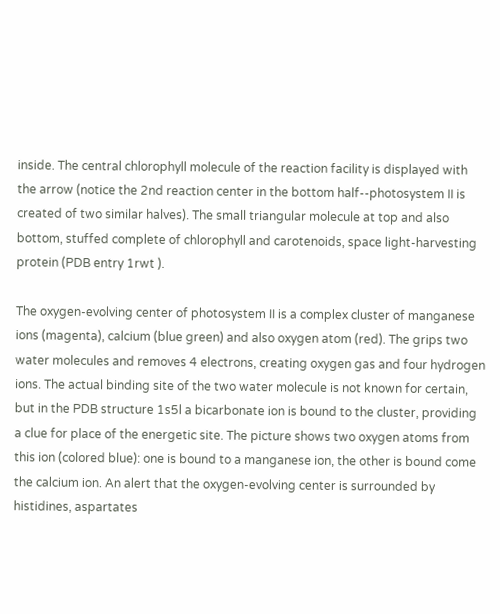inside. The central chlorophyll molecule of the reaction facility is displayed with the arrow (notice the 2nd reaction center in the bottom half--photosystem II is created of two similar halves). The small triangular molecule at top and also bottom, stuffed complete of chlorophyll and carotenoids, space light-harvesting protein (PDB entry 1rwt ).

The oxygen-evolving center of photosystem II is a complex cluster of manganese ions (magenta), calcium (blue green) and also oxygen atom (red). The grips two water molecules and removes 4 electrons, creating oxygen gas and four hydrogen ions. The actual binding site of the two water molecule is not known for certain, but in the PDB structure 1s5l a bicarbonate ion is bound to the cluster, providing a clue for place of the energetic site. The picture shows two oxygen atoms from this ion (colored blue): one is bound to a manganese ion, the other is bound come the calcium ion. An alert that the oxygen-evolving center is surrounded by histidines, aspartates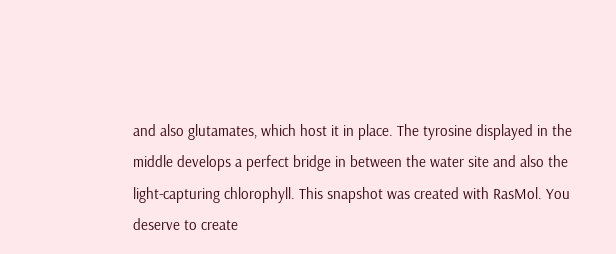and also glutamates, which host it in place. The tyrosine displayed in the middle develops a perfect bridge in between the water site and also the light-capturing chlorophyll. This snapshot was created with RasMol. You deserve to create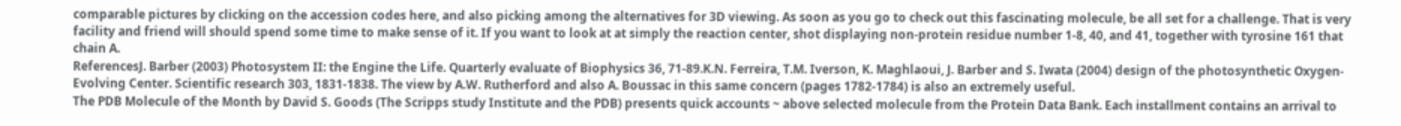comparable pictures by clicking on the accession codes here, and also picking among the alternatives for 3D viewing. As soon as you go to check out this fascinating molecule, be all set for a challenge. That is very facility and friend will should spend some time to make sense of it. If you want to look at at simply the reaction center, shot displaying non-protein residue number 1-8, 40, and 41, together with tyrosine 161 that chain A.
ReferencesJ. Barber (2003) Photosystem II: the Engine the Life. Quarterly evaluate of Biophysics 36, 71-89.K.N. Ferreira, T.M. Iverson, K. Maghlaoui, J. Barber and S. Iwata (2004) design of the photosynthetic Oxygen-Evolving Center. Scientific research 303, 1831-1838. The view by A.W. Rutherford and also A. Boussac in this same concern (pages 1782-1784) is also an extremely useful.
The PDB Molecule of the Month by David S. Goods (The Scripps study Institute and the PDB) presents quick accounts ~ above selected molecule from the Protein Data Bank. Each installment contains an arrival to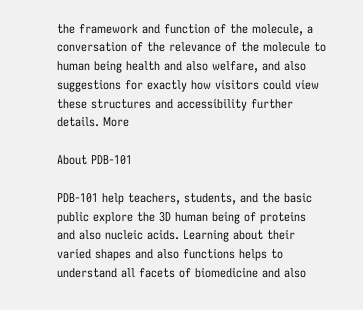the framework and function of the molecule, a conversation of the relevance of the molecule to human being health and also welfare, and also suggestions for exactly how visitors could view these structures and accessibility further details. More

About PDB-101

PDB-101 help teachers, students, and the basic public explore the 3D human being of proteins and also nucleic acids. Learning about their varied shapes and also functions helps to understand all facets of biomedicine and also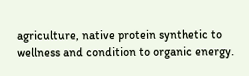agriculture, native protein synthetic to wellness and condition to organic energy.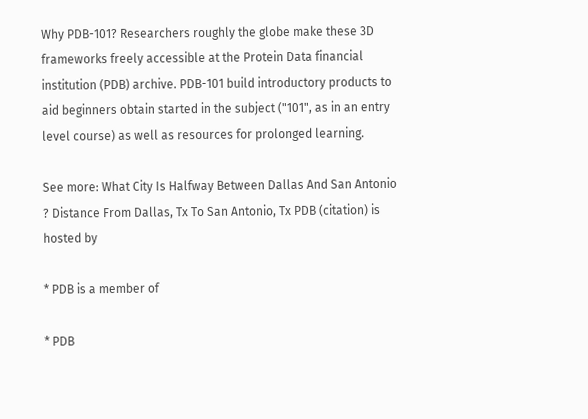Why PDB-101? Researchers roughly the globe make these 3D frameworks freely accessible at the Protein Data financial institution (PDB) archive. PDB-101 build introductory products to aid beginners obtain started in the subject ("101", as in an entry level course) as well as resources for prolonged learning.

See more: What City Is Halfway Between Dallas And San Antonio ? Distance From Dallas, Tx To San Antonio, Tx PDB (citation) is hosted by

* PDB is a member of

* PDB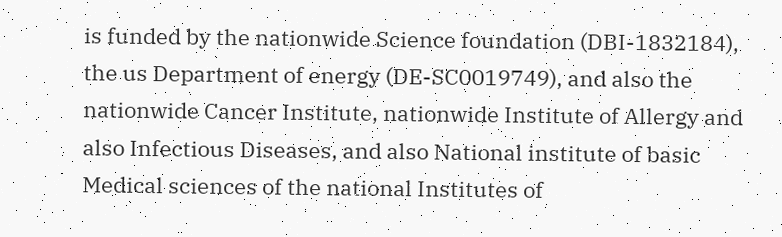is funded by the nationwide Science foundation (DBI-1832184), the us Department of energy (DE-SC0019749), and also the nationwide Cancer Institute, nationwide Institute of Allergy and also Infectious Diseases, and also National institute of basic Medical sciences of the national Institutes of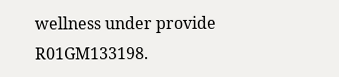wellness under provide R01GM133198.